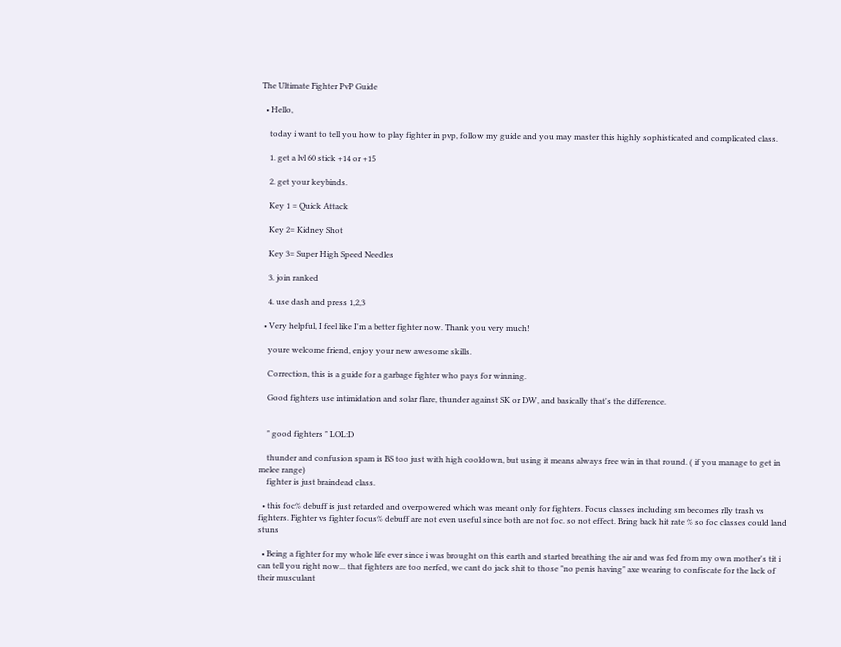The Ultimate Fighter PvP Guide

  • Hello,

    today i want to tell you how to play fighter in pvp, follow my guide and you may master this highly sophisticated and complicated class.

    1. get a lvl 60 stick +14 or +15

    2. get your keybinds.

    Key 1 = Quick Attack

    Key 2= Kidney Shot

    Key 3= Super High Speed Needles

    3. join ranked

    4. use dash and press 1,2,3

  • Very helpful, I feel like I'm a better fighter now. Thank you very much!

    youre welcome friend, enjoy your new awesome skills.

    Correction, this is a guide for a garbage fighter who pays for winning.

    Good fighters use intimidation and solar flare, thunder against SK or DW, and basically that's the difference.


    " good fighters " LOL:D

    thunder and confusion spam is BS too just with high cooldown, but using it means always free win in that round. ( if you manage to get in melee range)
    fighter is just braindead class.

  • this foc% debuff is just retarded and overpowered which was meant only for fighters. Focus classes including sm becomes rlly trash vs fighters. Fighter vs fighter focus% debuff are not even useful since both are not foc. so not effect. Bring back hit rate % so foc classes could land stuns

  • Being a fighter for my whole life ever since i was brought on this earth and started breathing the air and was fed from my own mother's tit i can tell you right now... that fighters are too nerfed, we cant do jack shit to those "no penis having" axe wearing to confiscate for the lack of their musculant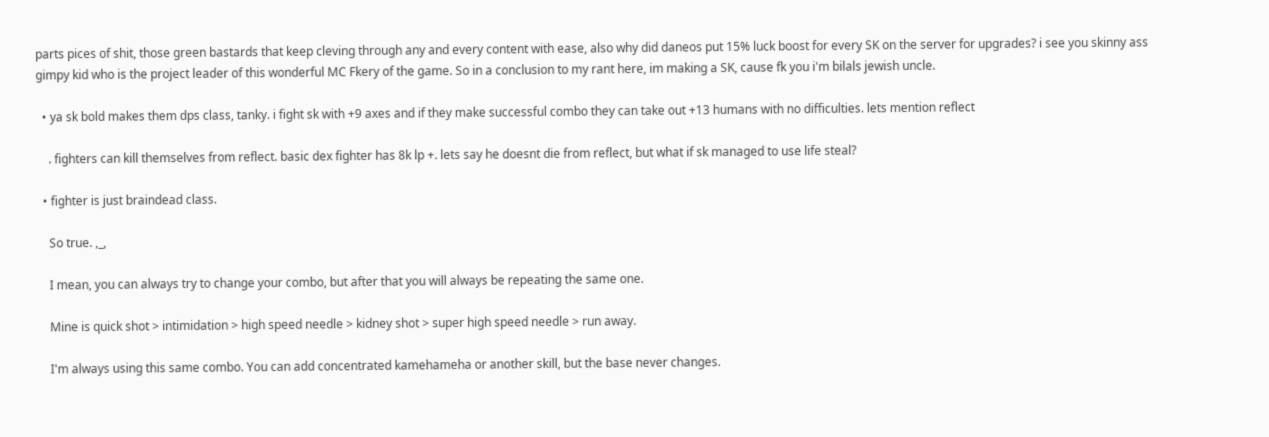parts pices of shit, those green bastards that keep cleving through any and every content with ease, also why did daneos put 15% luck boost for every SK on the server for upgrades? i see you skinny ass gimpy kid who is the project leader of this wonderful MC Fkery of the game. So in a conclusion to my rant here, im making a SK, cause fk you i'm bilals jewish uncle.

  • ya sk bold makes them dps class, tanky. i fight sk with +9 axes and if they make successful combo they can take out +13 humans with no difficulties. lets mention reflect

    . fighters can kill themselves from reflect. basic dex fighter has 8k lp +. lets say he doesnt die from reflect, but what if sk managed to use life steal?

  • fighter is just braindead class.

    So true. ,_,

    I mean, you can always try to change your combo, but after that you will always be repeating the same one.

    Mine is quick shot > intimidation > high speed needle > kidney shot > super high speed needle > run away.

    I'm always using this same combo. You can add concentrated kamehameha or another skill, but the base never changes.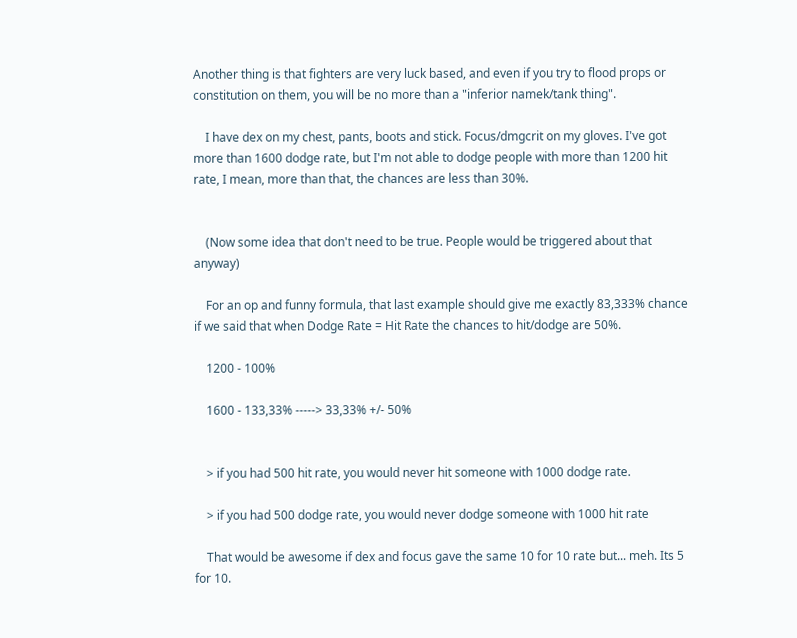Another thing is that fighters are very luck based, and even if you try to flood props or constitution on them, you will be no more than a "inferior namek/tank thing".

    I have dex on my chest, pants, boots and stick. Focus/dmgcrit on my gloves. I've got more than 1600 dodge rate, but I'm not able to dodge people with more than 1200 hit rate, I mean, more than that, the chances are less than 30%.


    (Now some idea that don't need to be true. People would be triggered about that anyway)

    For an op and funny formula, that last example should give me exactly 83,333% chance if we said that when Dodge Rate = Hit Rate the chances to hit/dodge are 50%.

    1200 - 100%

    1600 - 133,33% -----> 33,33% +/- 50%


    > if you had 500 hit rate, you would never hit someone with 1000 dodge rate.

    > if you had 500 dodge rate, you would never dodge someone with 1000 hit rate

    That would be awesome if dex and focus gave the same 10 for 10 rate but... meh. Its 5 for 10.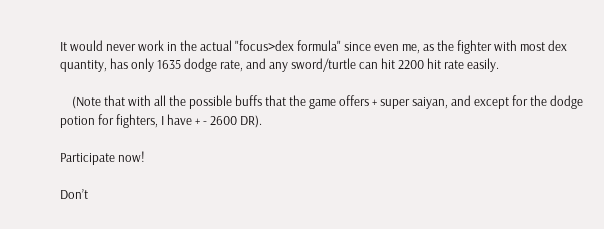It would never work in the actual "focus>dex formula" since even me, as the fighter with most dex quantity, has only 1635 dodge rate, and any sword/turtle can hit 2200 hit rate easily.

    (Note that with all the possible buffs that the game offers + super saiyan, and except for the dodge potion for fighters, I have + - 2600 DR).

Participate now!

Don’t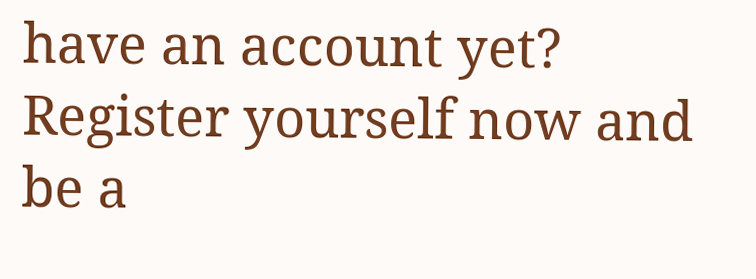have an account yet? Register yourself now and be a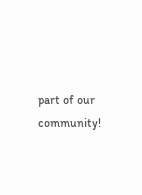part of our community!